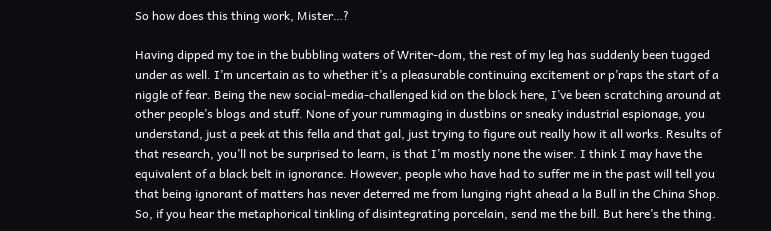So how does this thing work, Mister…?

Having dipped my toe in the bubbling waters of Writer-dom, the rest of my leg has suddenly been tugged under as well. I’m uncertain as to whether it’s a pleasurable continuing excitement or p’raps the start of a niggle of fear. Being the new social-media-challenged kid on the block here, I’ve been scratching around at other people’s blogs and stuff. None of your rummaging in dustbins or sneaky industrial espionage, you understand, just a peek at this fella and that gal, just trying to figure out really how it all works. Results of that research, you’ll not be surprised to learn, is that I’m mostly none the wiser. I think I may have the equivalent of a black belt in ignorance. However, people who have had to suffer me in the past will tell you that being ignorant of matters has never deterred me from lunging right ahead a la Bull in the China Shop. So, if you hear the metaphorical tinkling of disintegrating porcelain, send me the bill. But here’s the thing.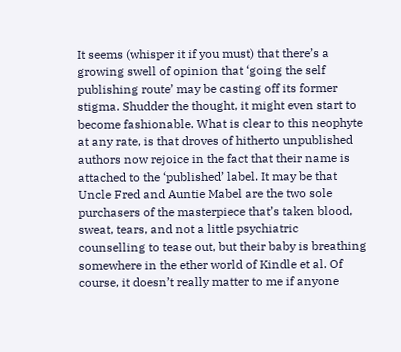It seems (whisper it if you must) that there’s a growing swell of opinion that ‘going the self publishing route’ may be casting off its former stigma. Shudder the thought, it might even start to become fashionable. What is clear to this neophyte at any rate, is that droves of hitherto unpublished authors now rejoice in the fact that their name is attached to the ‘published’ label. It may be that Uncle Fred and Auntie Mabel are the two sole purchasers of the masterpiece that’s taken blood, sweat, tears, and not a little psychiatric  counselling to tease out, but their baby is breathing somewhere in the ether world of Kindle et al. Of course, it doesn’t really matter to me if anyone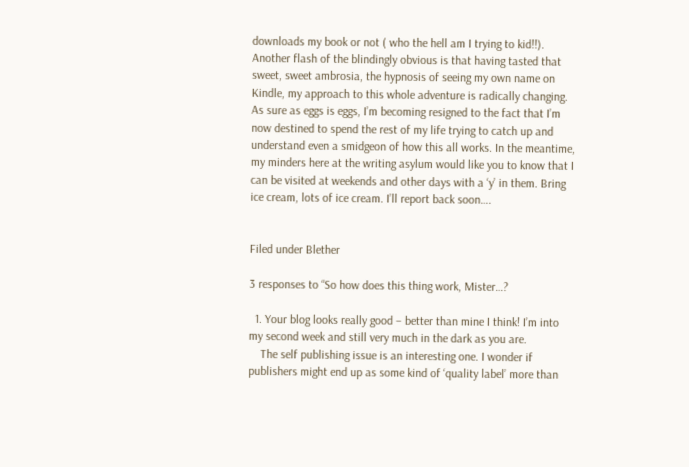downloads my book or not ( who the hell am I trying to kid!!). Another flash of the blindingly obvious is that having tasted that sweet, sweet ambrosia, the hypnosis of seeing my own name on Kindle, my approach to this whole adventure is radically changing. As sure as eggs is eggs, I’m becoming resigned to the fact that I’m now destined to spend the rest of my life trying to catch up and understand even a smidgeon of how this all works. In the meantime, my minders here at the writing asylum would like you to know that I can be visited at weekends and other days with a ‘y’ in them. Bring ice cream, lots of ice cream. I’ll report back soon….


Filed under Blether

3 responses to “So how does this thing work, Mister…?

  1. Your blog looks really good – better than mine I think! I’m into my second week and still very much in the dark as you are.
    The self publishing issue is an interesting one. I wonder if publishers might end up as some kind of ‘quality label’ more than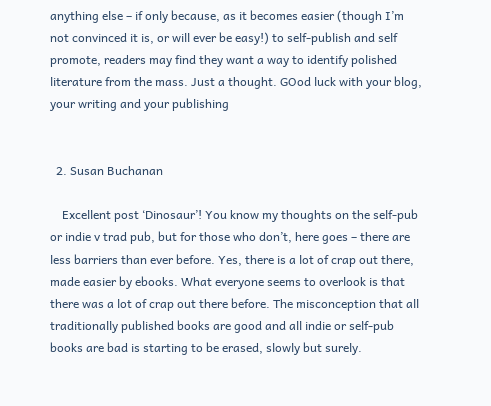anything else – if only because, as it becomes easier (though I’m not convinced it is, or will ever be easy!) to self-publish and self promote, readers may find they want a way to identify polished literature from the mass. Just a thought. GOod luck with your blog, your writing and your publishing


  2. Susan Buchanan

    Excellent post ‘Dinosaur’! You know my thoughts on the self-pub or indie v trad pub, but for those who don’t, here goes – there are less barriers than ever before. Yes, there is a lot of crap out there, made easier by ebooks. What everyone seems to overlook is that there was a lot of crap out there before. The misconception that all traditionally published books are good and all indie or self-pub books are bad is starting to be erased, slowly but surely.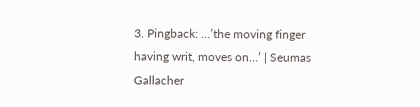3. Pingback: …’the moving finger having writ, moves on…’ | Seumas Gallacher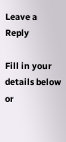Leave a Reply

Fill in your details below or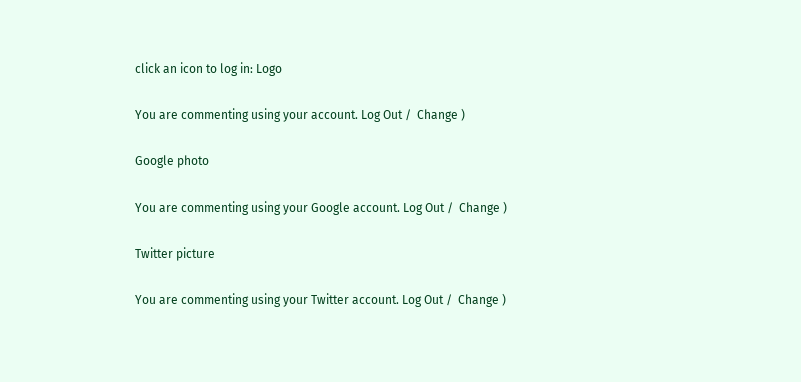click an icon to log in: Logo

You are commenting using your account. Log Out /  Change )

Google photo

You are commenting using your Google account. Log Out /  Change )

Twitter picture

You are commenting using your Twitter account. Log Out /  Change )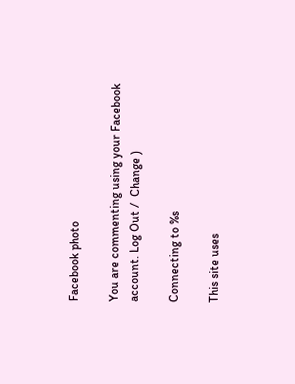Facebook photo

You are commenting using your Facebook account. Log Out /  Change )

Connecting to %s

This site uses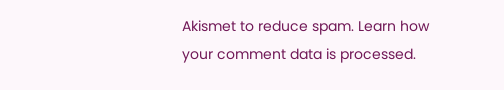Akismet to reduce spam. Learn how your comment data is processed.